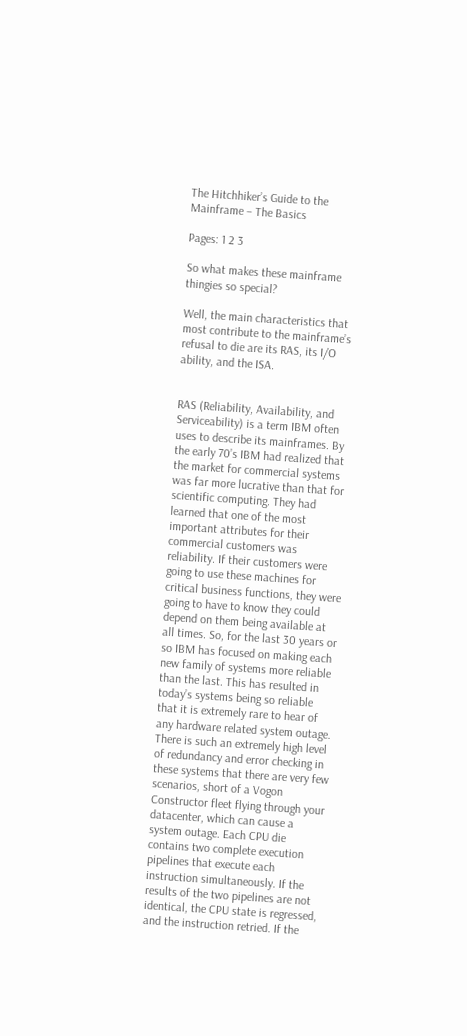The Hitchhiker’s Guide to the Mainframe – The Basics

Pages: 1 2 3

So what makes these mainframe thingies so special?

Well, the main characteristics that most contribute to the mainframe’s refusal to die are its RAS, its I/O ability, and the ISA.


RAS (Reliability, Availability, and Serviceability) is a term IBM often uses to describe its mainframes. By the early 70’s IBM had realized that the market for commercial systems was far more lucrative than that for scientific computing. They had learned that one of the most important attributes for their commercial customers was reliability. If their customers were going to use these machines for critical business functions, they were going to have to know they could depend on them being available at all times. So, for the last 30 years or so IBM has focused on making each new family of systems more reliable than the last. This has resulted in today’s systems being so reliable that it is extremely rare to hear of any hardware related system outage. There is such an extremely high level of redundancy and error checking in these systems that there are very few scenarios, short of a Vogon Constructor fleet flying through your datacenter, which can cause a system outage. Each CPU die contains two complete execution pipelines that execute each instruction simultaneously. If the results of the two pipelines are not identical, the CPU state is regressed, and the instruction retried. If the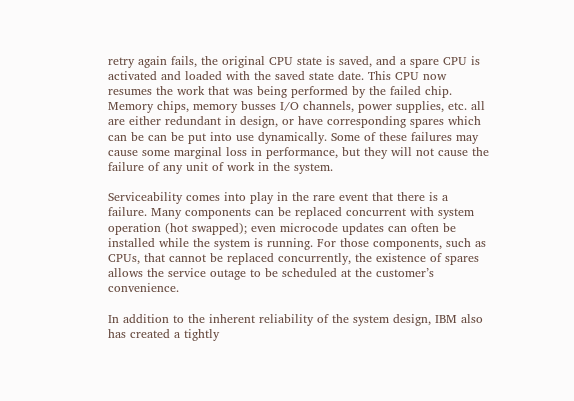retry again fails, the original CPU state is saved, and a spare CPU is activated and loaded with the saved state date. This CPU now resumes the work that was being performed by the failed chip. Memory chips, memory busses I/O channels, power supplies, etc. all are either redundant in design, or have corresponding spares which can be can be put into use dynamically. Some of these failures may cause some marginal loss in performance, but they will not cause the failure of any unit of work in the system.

Serviceability comes into play in the rare event that there is a failure. Many components can be replaced concurrent with system operation (hot swapped); even microcode updates can often be installed while the system is running. For those components, such as CPUs, that cannot be replaced concurrently, the existence of spares allows the service outage to be scheduled at the customer’s convenience.

In addition to the inherent reliability of the system design, IBM also has created a tightly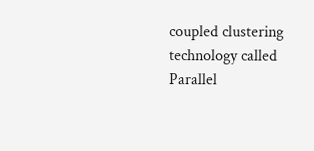coupled clustering technology called Parallel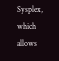Sysplex, which allows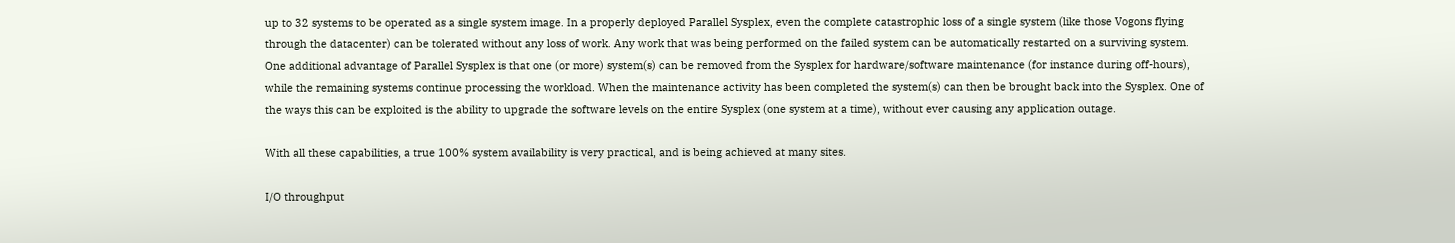up to 32 systems to be operated as a single system image. In a properly deployed Parallel Sysplex, even the complete catastrophic loss of a single system (like those Vogons flying through the datacenter) can be tolerated without any loss of work. Any work that was being performed on the failed system can be automatically restarted on a surviving system. One additional advantage of Parallel Sysplex is that one (or more) system(s) can be removed from the Sysplex for hardware/software maintenance (for instance during off-hours), while the remaining systems continue processing the workload. When the maintenance activity has been completed the system(s) can then be brought back into the Sysplex. One of the ways this can be exploited is the ability to upgrade the software levels on the entire Sysplex (one system at a time), without ever causing any application outage.

With all these capabilities, a true 100% system availability is very practical, and is being achieved at many sites.

I/O throughput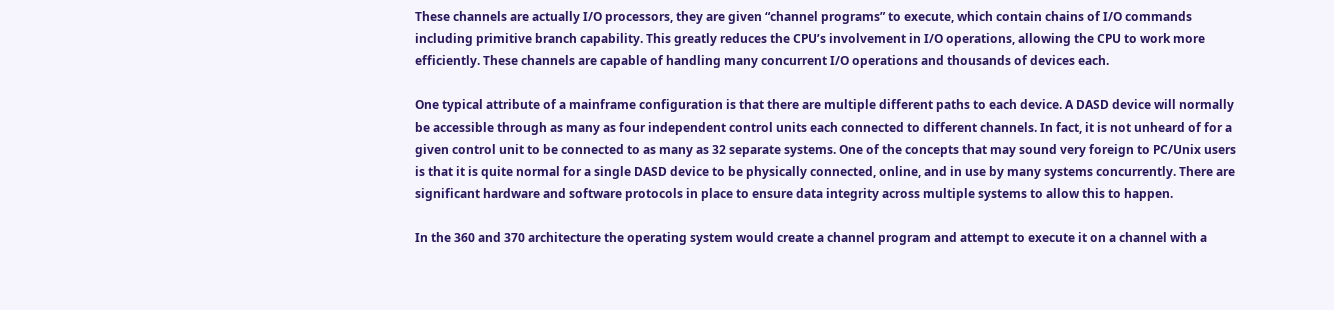These channels are actually I/O processors, they are given “channel programs” to execute, which contain chains of I/O commands including primitive branch capability. This greatly reduces the CPU’s involvement in I/O operations, allowing the CPU to work more efficiently. These channels are capable of handling many concurrent I/O operations and thousands of devices each.

One typical attribute of a mainframe configuration is that there are multiple different paths to each device. A DASD device will normally be accessible through as many as four independent control units each connected to different channels. In fact, it is not unheard of for a given control unit to be connected to as many as 32 separate systems. One of the concepts that may sound very foreign to PC/Unix users is that it is quite normal for a single DASD device to be physically connected, online, and in use by many systems concurrently. There are significant hardware and software protocols in place to ensure data integrity across multiple systems to allow this to happen.

In the 360 and 370 architecture the operating system would create a channel program and attempt to execute it on a channel with a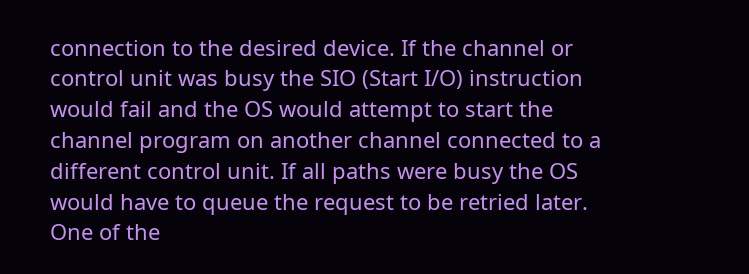connection to the desired device. If the channel or control unit was busy the SIO (Start I/O) instruction would fail and the OS would attempt to start the channel program on another channel connected to a different control unit. If all paths were busy the OS would have to queue the request to be retried later. One of the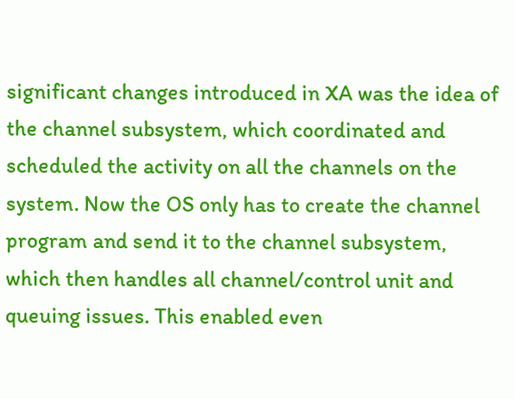significant changes introduced in XA was the idea of the channel subsystem, which coordinated and scheduled the activity on all the channels on the system. Now the OS only has to create the channel program and send it to the channel subsystem, which then handles all channel/control unit and queuing issues. This enabled even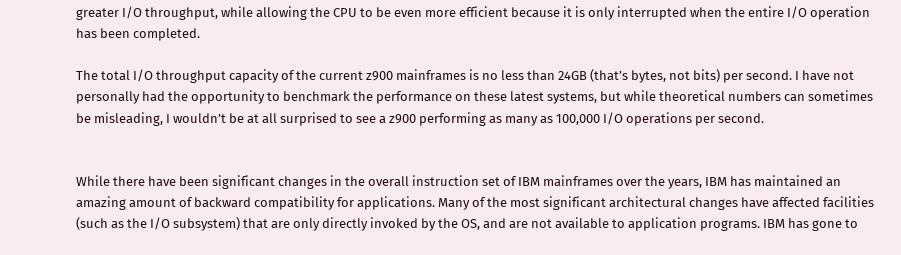greater I/O throughput, while allowing the CPU to be even more efficient because it is only interrupted when the entire I/O operation has been completed.

The total I/O throughput capacity of the current z900 mainframes is no less than 24GB (that’s bytes, not bits) per second. I have not personally had the opportunity to benchmark the performance on these latest systems, but while theoretical numbers can sometimes be misleading, I wouldn’t be at all surprised to see a z900 performing as many as 100,000 I/O operations per second.


While there have been significant changes in the overall instruction set of IBM mainframes over the years, IBM has maintained an amazing amount of backward compatibility for applications. Many of the most significant architectural changes have affected facilities (such as the I/O subsystem) that are only directly invoked by the OS, and are not available to application programs. IBM has gone to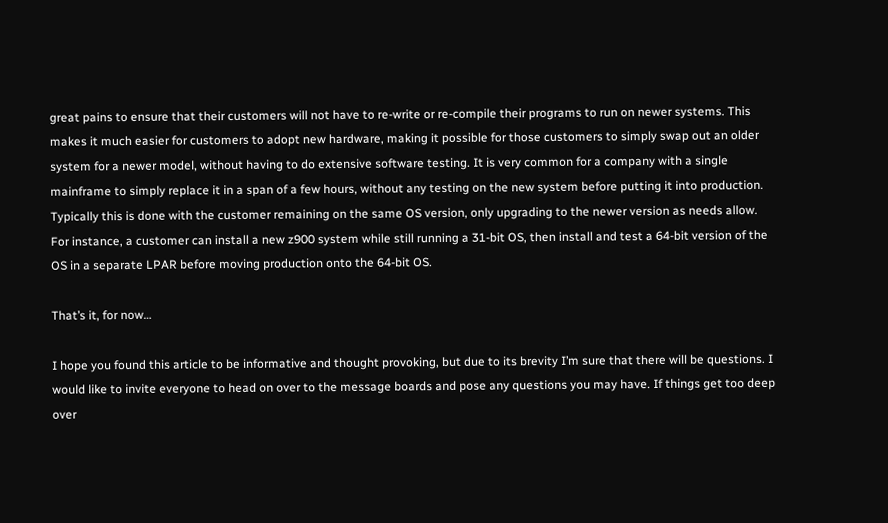great pains to ensure that their customers will not have to re-write or re-compile their programs to run on newer systems. This makes it much easier for customers to adopt new hardware, making it possible for those customers to simply swap out an older system for a newer model, without having to do extensive software testing. It is very common for a company with a single mainframe to simply replace it in a span of a few hours, without any testing on the new system before putting it into production. Typically this is done with the customer remaining on the same OS version, only upgrading to the newer version as needs allow. For instance, a customer can install a new z900 system while still running a 31-bit OS, then install and test a 64-bit version of the OS in a separate LPAR before moving production onto the 64-bit OS.

That’s it, for now…

I hope you found this article to be informative and thought provoking, but due to its brevity I’m sure that there will be questions. I would like to invite everyone to head on over to the message boards and pose any questions you may have. If things get too deep over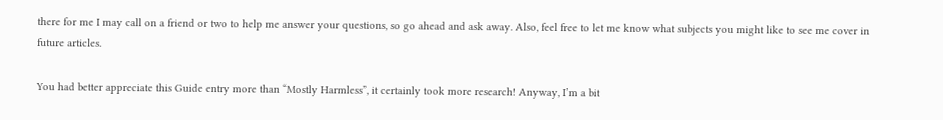there for me I may call on a friend or two to help me answer your questions, so go ahead and ask away. Also, feel free to let me know what subjects you might like to see me cover in future articles.

You had better appreciate this Guide entry more than “Mostly Harmless”, it certainly took more research! Anyway, I’m a bit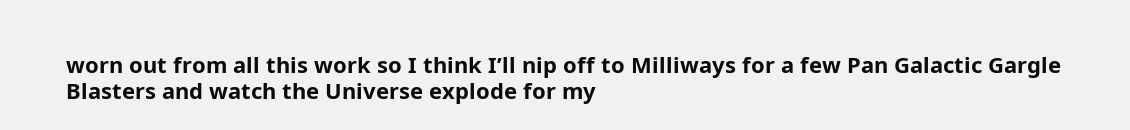worn out from all this work so I think I’ll nip off to Milliways for a few Pan Galactic Gargle Blasters and watch the Universe explode for my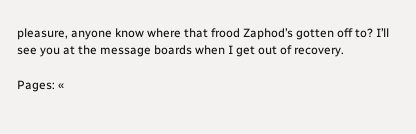pleasure, anyone know where that frood Zaphod’s gotten off to? I’ll see you at the message boards when I get out of recovery.

Pages: «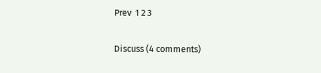Prev  1 2 3

Discuss (4 comments)